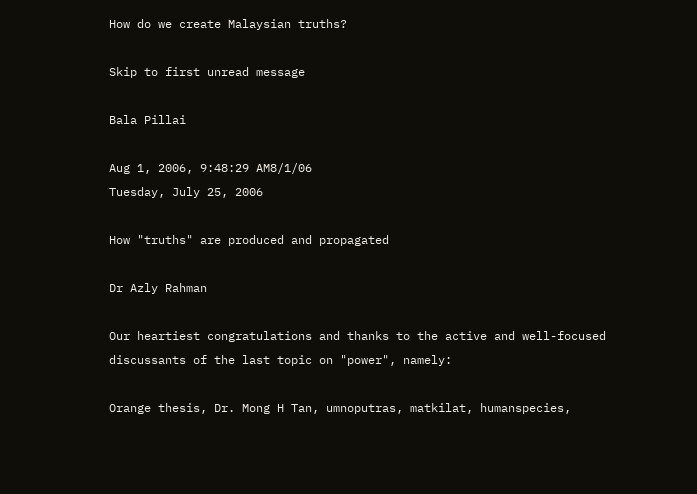How do we create Malaysian truths?

Skip to first unread message

Bala Pillai

Aug 1, 2006, 9:48:29 AM8/1/06
Tuesday, July 25, 2006

How "truths" are produced and propagated

Dr Azly Rahman

Our heartiest congratulations and thanks to the active and well-focused discussants of the last topic on "power", namely:

Orange thesis, Dr. Mong H Tan, umnoputras, matkilat, humanspecies,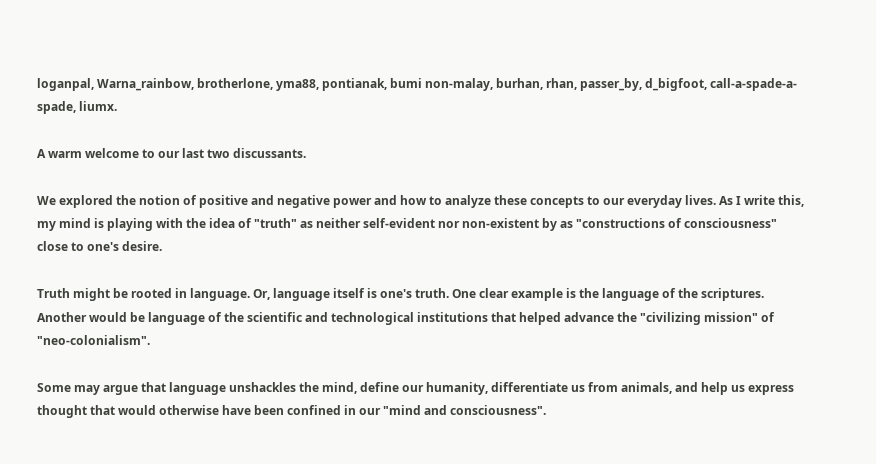loganpal, Warna_rainbow, brotherlone, yma88, pontianak, bumi non-malay, burhan, rhan, passer_by, d_bigfoot, call-a-spade-a-spade, liumx.

A warm welcome to our last two discussants.

We explored the notion of positive and negative power and how to analyze these concepts to our everyday lives. As I write this, my mind is playing with the idea of "truth" as neither self-evident nor non-existent by as "constructions of consciousness" close to one's desire.

Truth might be rooted in language. Or, language itself is one's truth. One clear example is the language of the scriptures. Another would be language of the scientific and technological institutions that helped advance the "civilizing mission" of "neo-colonialism".

Some may argue that language unshackles the mind, define our humanity, differentiate us from animals, and help us express thought that would otherwise have been confined in our "mind and consciousness".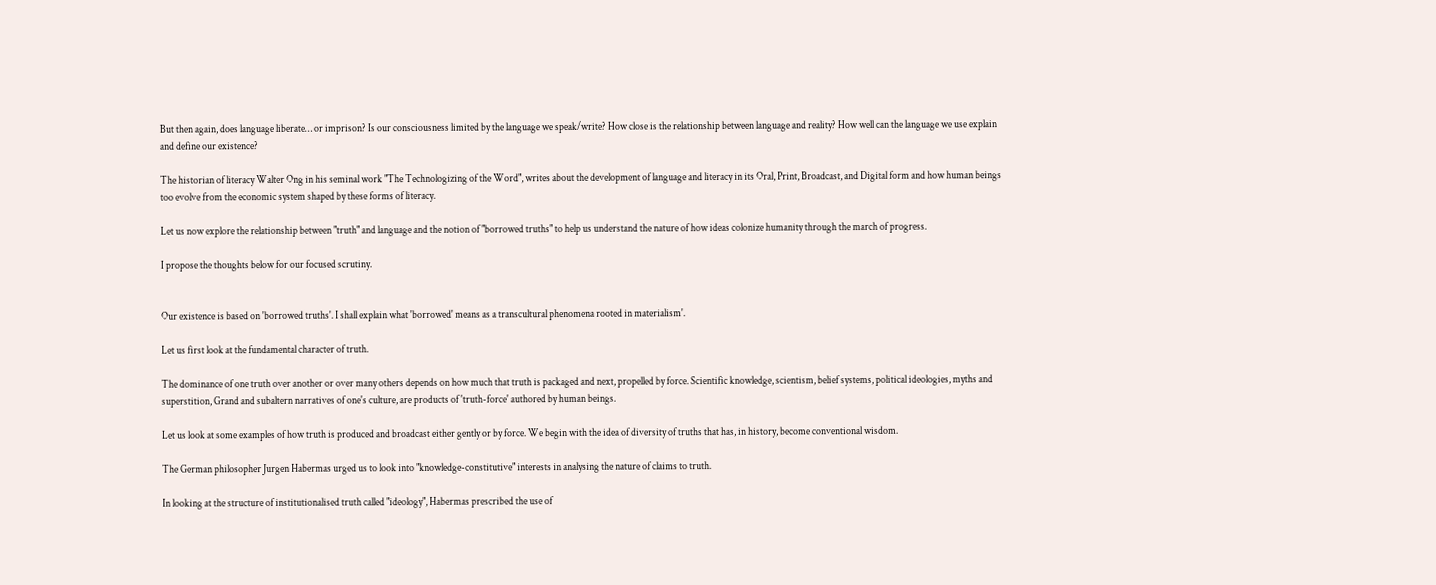But then again, does language liberate… or imprison? Is our consciousness limited by the language we speak/write? How close is the relationship between language and reality? How well can the language we use explain and define our existence?

The historian of literacy Walter Ong in his seminal work "The Technologizing of the Word", writes about the development of language and literacy in its Oral, Print, Broadcast, and Digital form and how human beings too evolve from the economic system shaped by these forms of literacy.

Let us now explore the relationship between "truth" and language and the notion of "borrowed truths" to help us understand the nature of how ideas colonize humanity through the march of progress.

I propose the thoughts below for our focused scrutiny.


Our existence is based on 'borrowed truths'. I shall explain what 'borrowed' means as a transcultural phenomena rooted in materialism'.

Let us first look at the fundamental character of truth.

The dominance of one truth over another or over many others depends on how much that truth is packaged and next, propelled by force. Scientific knowledge, scientism, belief systems, political ideologies, myths and superstition, Grand and subaltern narratives of one's culture, are products of 'truth-force' authored by human beings.

Let us look at some examples of how truth is produced and broadcast either gently or by force. We begin with the idea of diversity of truths that has, in history, become conventional wisdom.

The German philosopher Jurgen Habermas urged us to look into "knowledge-constitutive" interests in analysing the nature of claims to truth.

In looking at the structure of institutionalised truth called "ideology", Habermas prescribed the use of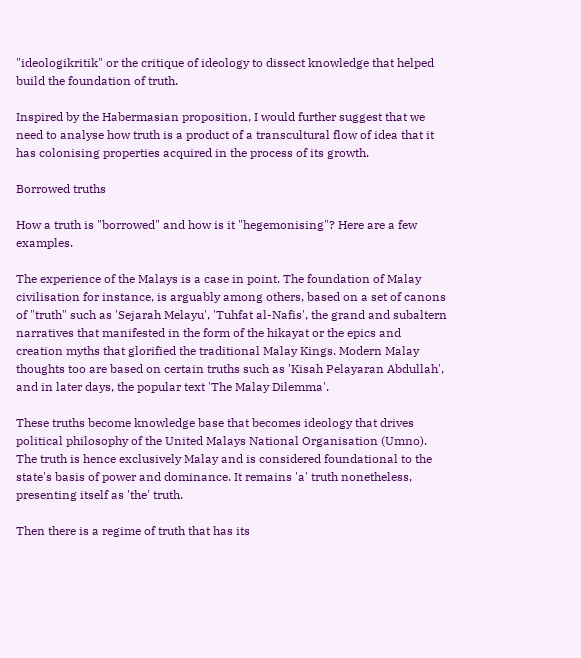"ideologikritik" or the critique of ideology to dissect knowledge that helped build the foundation of truth.

Inspired by the Habermasian proposition, I would further suggest that we need to analyse how truth is a product of a transcultural flow of idea that it has colonising properties acquired in the process of its growth.

Borrowed truths

How a truth is "borrowed" and how is it "hegemonising"? Here are a few examples.

The experience of the Malays is a case in point. The foundation of Malay civilisation for instance, is arguably among others, based on a set of canons of "truth" such as 'Sejarah Melayu', 'Tuhfat al-Nafis', the grand and subaltern narratives that manifested in the form of the hikayat or the epics and creation myths that glorified the traditional Malay Kings. Modern Malay thoughts too are based on certain truths such as 'Kisah Pelayaran Abdullah', and in later days, the popular text 'The Malay Dilemma'.

These truths become knowledge base that becomes ideology that drives political philosophy of the United Malays National Organisation (Umno). The truth is hence exclusively Malay and is considered foundational to the state's basis of power and dominance. It remains 'a' truth nonetheless, presenting itself as 'the' truth.

Then there is a regime of truth that has its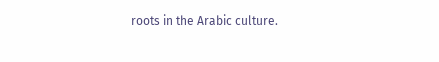roots in the Arabic culture.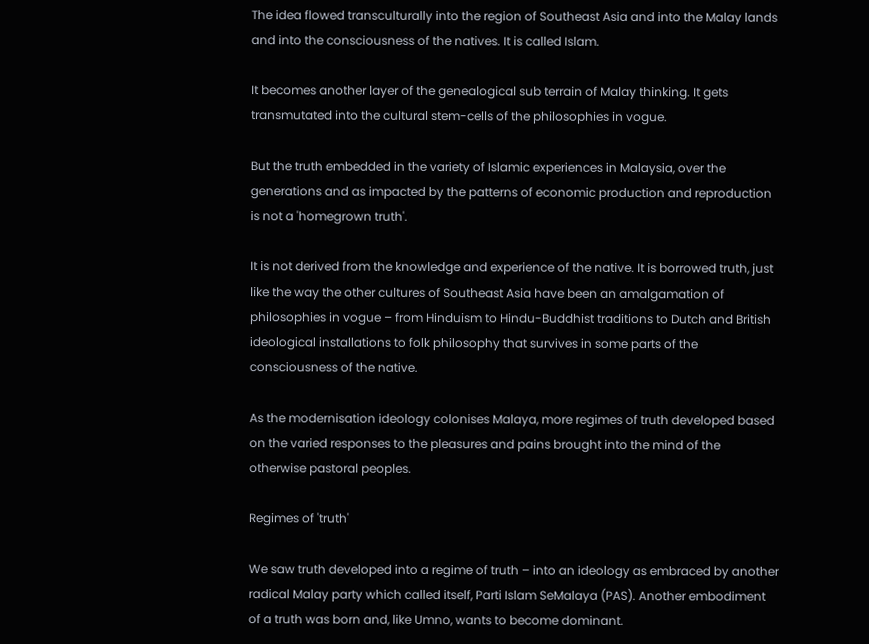The idea flowed transculturally into the region of Southeast Asia and into the Malay lands and into the consciousness of the natives. It is called Islam.

It becomes another layer of the genealogical sub terrain of Malay thinking. It gets transmutated into the cultural stem-cells of the philosophies in vogue.

But the truth embedded in the variety of Islamic experiences in Malaysia, over the generations and as impacted by the patterns of economic production and reproduction is not a 'homegrown truth'.

It is not derived from the knowledge and experience of the native. It is borrowed truth, just like the way the other cultures of Southeast Asia have been an amalgamation of philosophies in vogue – from Hinduism to Hindu-Buddhist traditions to Dutch and British ideological installations to folk philosophy that survives in some parts of the consciousness of the native.

As the modernisation ideology colonises Malaya, more regimes of truth developed based on the varied responses to the pleasures and pains brought into the mind of the otherwise pastoral peoples.

Regimes of 'truth'

We saw truth developed into a regime of truth – into an ideology as embraced by another radical Malay party which called itself, Parti Islam SeMalaya (PAS). Another embodiment of a truth was born and, like Umno, wants to become dominant.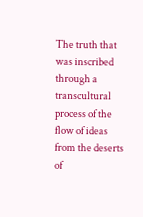The truth that was inscribed through a transcultural process of the flow of ideas from the deserts of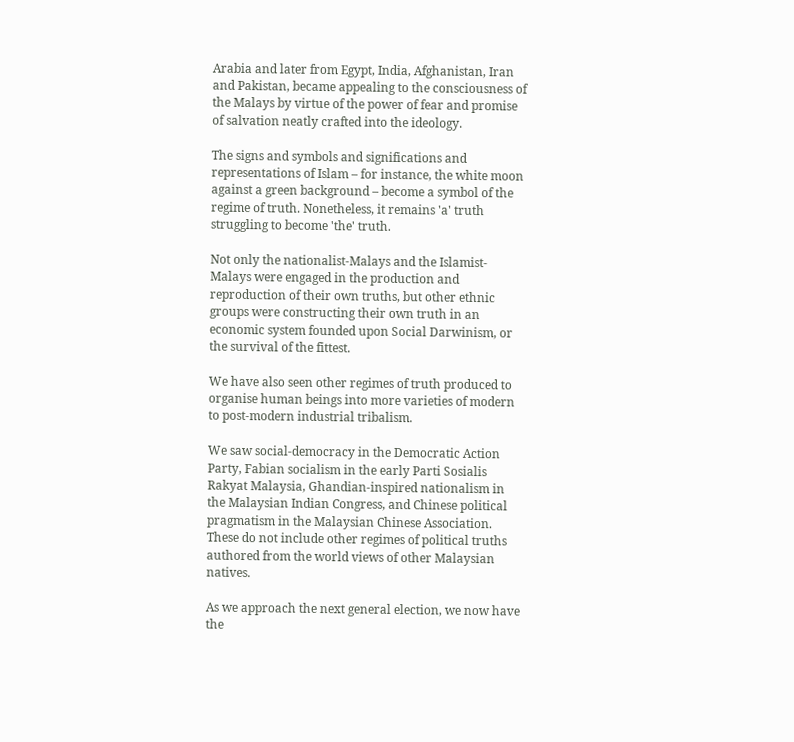Arabia and later from Egypt, India, Afghanistan, Iran and Pakistan, became appealing to the consciousness of the Malays by virtue of the power of fear and promise of salvation neatly crafted into the ideology.

The signs and symbols and significations and representations of Islam – for instance, the white moon against a green background – become a symbol of the regime of truth. Nonetheless, it remains 'a' truth struggling to become 'the' truth.

Not only the nationalist-Malays and the Islamist-Malays were engaged in the production and reproduction of their own truths, but other ethnic groups were constructing their own truth in an economic system founded upon Social Darwinism, or the survival of the fittest.

We have also seen other regimes of truth produced to organise human beings into more varieties of modern to post-modern industrial tribalism.

We saw social-democracy in the Democratic Action Party, Fabian socialism in the early Parti Sosialis Rakyat Malaysia, Ghandian-inspired nationalism in the Malaysian Indian Congress, and Chinese political pragmatism in the Malaysian Chinese Association. These do not include other regimes of political truths authored from the world views of other Malaysian natives.

As we approach the next general election, we now have the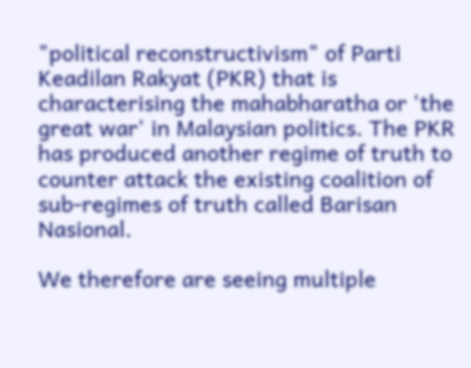"political reconstructivism" of Parti Keadilan Rakyat (PKR) that is characterising the mahabharatha or 'the great war' in Malaysian politics. The PKR has produced another regime of truth to counter attack the existing coalition of sub-regimes of truth called Barisan Nasional.

We therefore are seeing multiple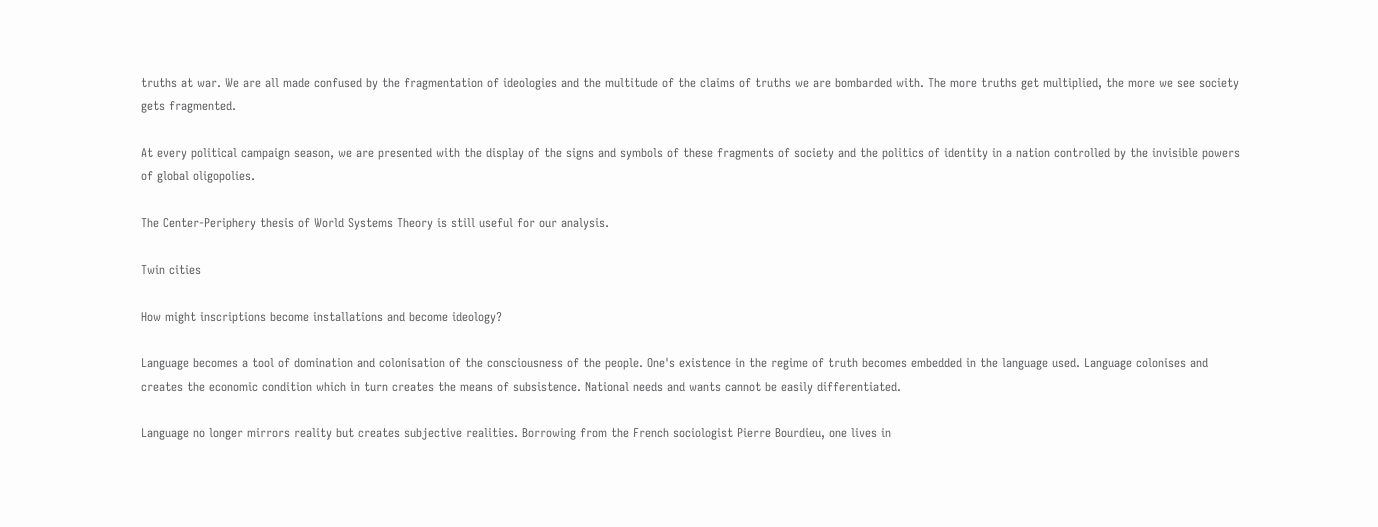truths at war. We are all made confused by the fragmentation of ideologies and the multitude of the claims of truths we are bombarded with. The more truths get multiplied, the more we see society gets fragmented.

At every political campaign season, we are presented with the display of the signs and symbols of these fragments of society and the politics of identity in a nation controlled by the invisible powers of global oligopolies.

The Center-Periphery thesis of World Systems Theory is still useful for our analysis.

Twin cities

How might inscriptions become installations and become ideology?

Language becomes a tool of domination and colonisation of the consciousness of the people. One's existence in the regime of truth becomes embedded in the language used. Language colonises and creates the economic condition which in turn creates the means of subsistence. National needs and wants cannot be easily differentiated.

Language no longer mirrors reality but creates subjective realities. Borrowing from the French sociologist Pierre Bourdieu, one lives in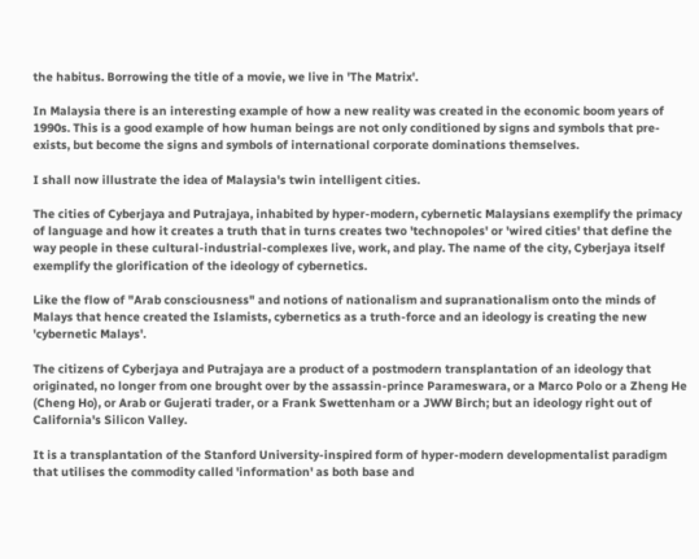the habitus. Borrowing the title of a movie, we live in 'The Matrix'.

In Malaysia there is an interesting example of how a new reality was created in the economic boom years of 1990s. This is a good example of how human beings are not only conditioned by signs and symbols that pre-exists, but become the signs and symbols of international corporate dominations themselves.

I shall now illustrate the idea of Malaysia's twin intelligent cities.

The cities of Cyberjaya and Putrajaya, inhabited by hyper-modern, cybernetic Malaysians exemplify the primacy of language and how it creates a truth that in turns creates two 'technopoles' or 'wired cities' that define the way people in these cultural-industrial-complexes live, work, and play. The name of the city, Cyberjaya itself exemplify the glorification of the ideology of cybernetics.

Like the flow of "Arab consciousness" and notions of nationalism and supranationalism onto the minds of Malays that hence created the Islamists, cybernetics as a truth-force and an ideology is creating the new 'cybernetic Malays'.

The citizens of Cyberjaya and Putrajaya are a product of a postmodern transplantation of an ideology that originated, no longer from one brought over by the assassin-prince Parameswara, or a Marco Polo or a Zheng He (Cheng Ho), or Arab or Gujerati trader, or a Frank Swettenham or a JWW Birch; but an ideology right out of California's Silicon Valley.

It is a transplantation of the Stanford University-inspired form of hyper-modern developmentalist paradigm that utilises the commodity called 'information' as both base and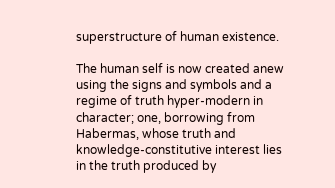superstructure of human existence.

The human self is now created anew using the signs and symbols and a regime of truth hyper-modern in character; one, borrowing from Habermas, whose truth and knowledge-constitutive interest lies in the truth produced by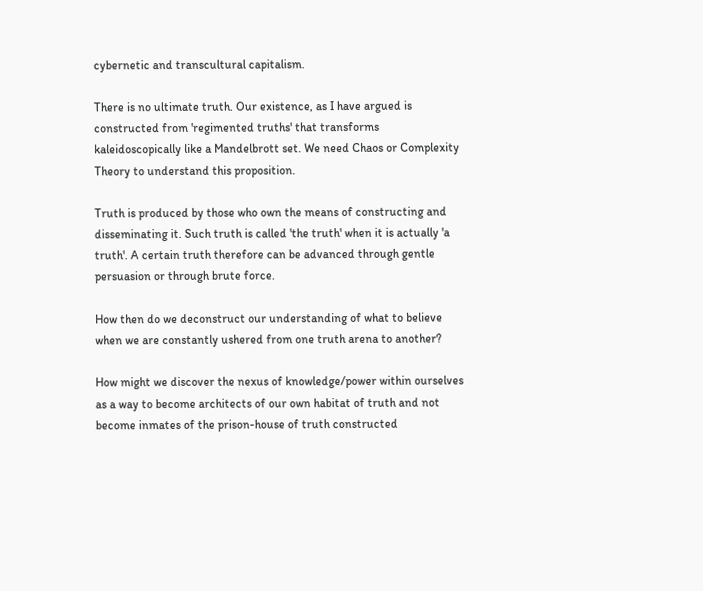cybernetic and transcultural capitalism.

There is no ultimate truth. Our existence, as I have argued is constructed from 'regimented truths' that transforms kaleidoscopically like a Mandelbrott set. We need Chaos or Complexity Theory to understand this proposition.

Truth is produced by those who own the means of constructing and disseminating it. Such truth is called 'the truth' when it is actually 'a truth'. A certain truth therefore can be advanced through gentle persuasion or through brute force.

How then do we deconstruct our understanding of what to believe when we are constantly ushered from one truth arena to another?

How might we discover the nexus of knowledge/power within ourselves as a way to become architects of our own habitat of truth and not become inmates of the prison-house of truth constructed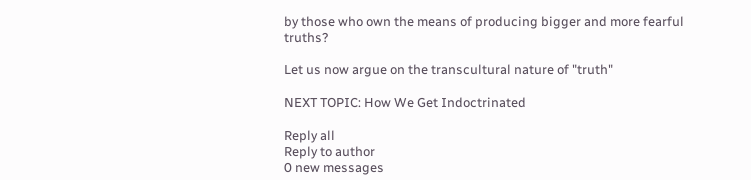by those who own the means of producing bigger and more fearful truths?

Let us now argue on the transcultural nature of "truth"

NEXT TOPIC: How We Get Indoctrinated

Reply all
Reply to author
0 new messages